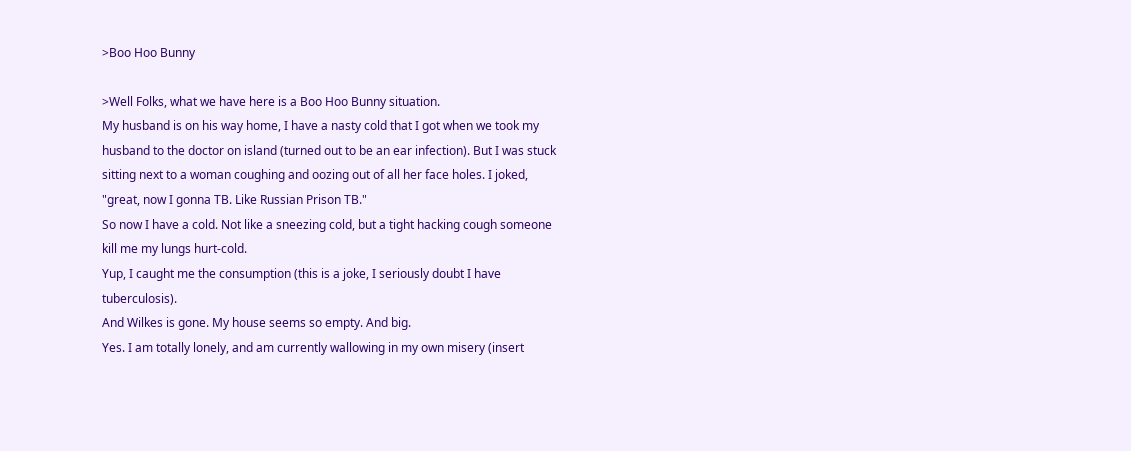>Boo Hoo Bunny

>Well Folks, what we have here is a Boo Hoo Bunny situation.
My husband is on his way home, I have a nasty cold that I got when we took my husband to the doctor on island (turned out to be an ear infection). But I was stuck sitting next to a woman coughing and oozing out of all her face holes. I joked, "great, now I gonna TB. Like Russian Prison TB."
So now I have a cold. Not like a sneezing cold, but a tight hacking cough someone kill me my lungs hurt-cold.
Yup, I caught me the consumption (this is a joke, I seriously doubt I have tuberculosis).
And Wilkes is gone. My house seems so empty. And big.
Yes. I am totally lonely, and am currently wallowing in my own misery (insert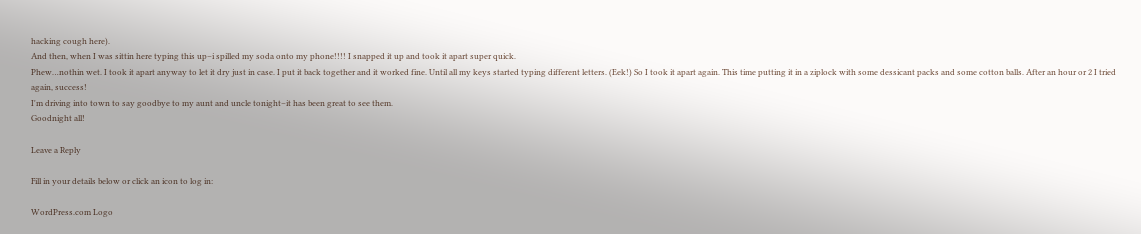hacking cough here).
And then, when I was sittin here typing this up–i spilled my soda onto my phone!!!! I snapped it up and took it apart super quick.
Phew…nothin wet. I took it apart anyway to let it dry just in case. I put it back together and it worked fine. Until all my keys started typing different letters. (Eek!) So I took it apart again. This time putting it in a ziplock with some dessicant packs and some cotton balls. After an hour or 2 I tried again, success!
I'm driving into town to say goodbye to my aunt and uncle tonight–it has been great to see them.
Goodnight all!

Leave a Reply

Fill in your details below or click an icon to log in:

WordPress.com Logo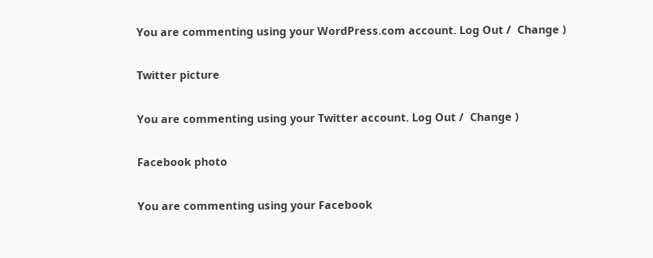You are commenting using your WordPress.com account. Log Out /  Change )

Twitter picture

You are commenting using your Twitter account. Log Out /  Change )

Facebook photo

You are commenting using your Facebook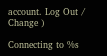account. Log Out /  Change )

Connecting to %s